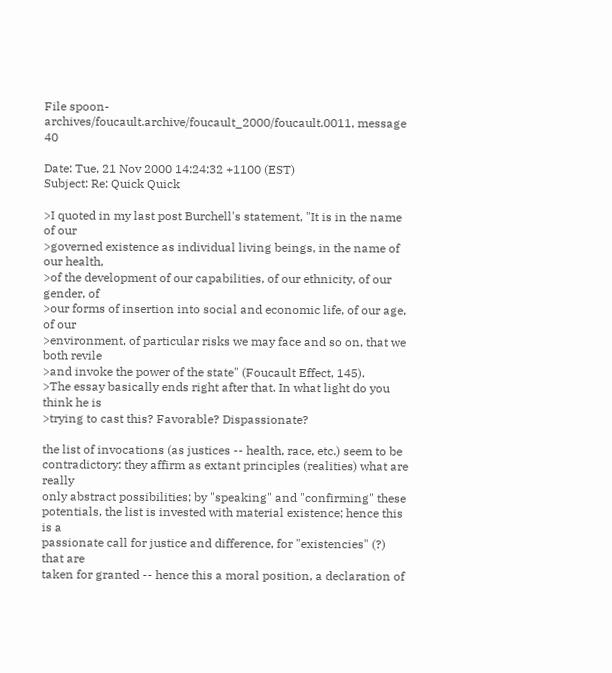File spoon-archives/foucault.archive/foucault_2000/foucault.0011, message 40

Date: Tue, 21 Nov 2000 14:24:32 +1100 (EST)
Subject: Re: Quick Quick

>I quoted in my last post Burchell's statement, "It is in the name of our
>governed existence as individual living beings, in the name of our health,
>of the development of our capabilities, of our ethnicity, of our gender, of
>our forms of insertion into social and economic life, of our age, of our
>environment, of particular risks we may face and so on, that we both revile
>and invoke the power of the state" (Foucault Effect, 145).
>The essay basically ends right after that. In what light do you think he is
>trying to cast this? Favorable? Dispassionate?

the list of invocations (as justices -- health, race, etc.) seem to be
contradictory: they affirm as extant principles (realities) what are really
only abstract possibilities; by "speaking" and "confirming" these
potentials, the list is invested with material existence; hence this is a
passionate call for justice and difference, for "existencies" (?) that are
taken for granted -- hence this a moral position, a declaration of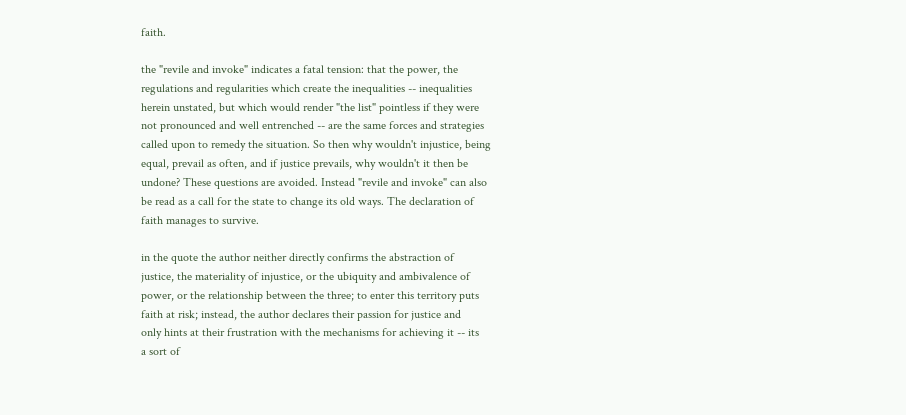faith.

the "revile and invoke" indicates a fatal tension: that the power, the
regulations and regularities which create the inequalities -- inequalities
herein unstated, but which would render "the list" pointless if they were
not pronounced and well entrenched -- are the same forces and strategies
called upon to remedy the situation. So then why wouldn't injustice, being
equal, prevail as often, and if justice prevails, why wouldn't it then be
undone? These questions are avoided. Instead "revile and invoke" can also
be read as a call for the state to change its old ways. The declaration of
faith manages to survive.

in the quote the author neither directly confirms the abstraction of
justice, the materiality of injustice, or the ubiquity and ambivalence of
power, or the relationship between the three; to enter this territory puts
faith at risk; instead, the author declares their passion for justice and
only hints at their frustration with the mechanisms for achieving it -- its
a sort of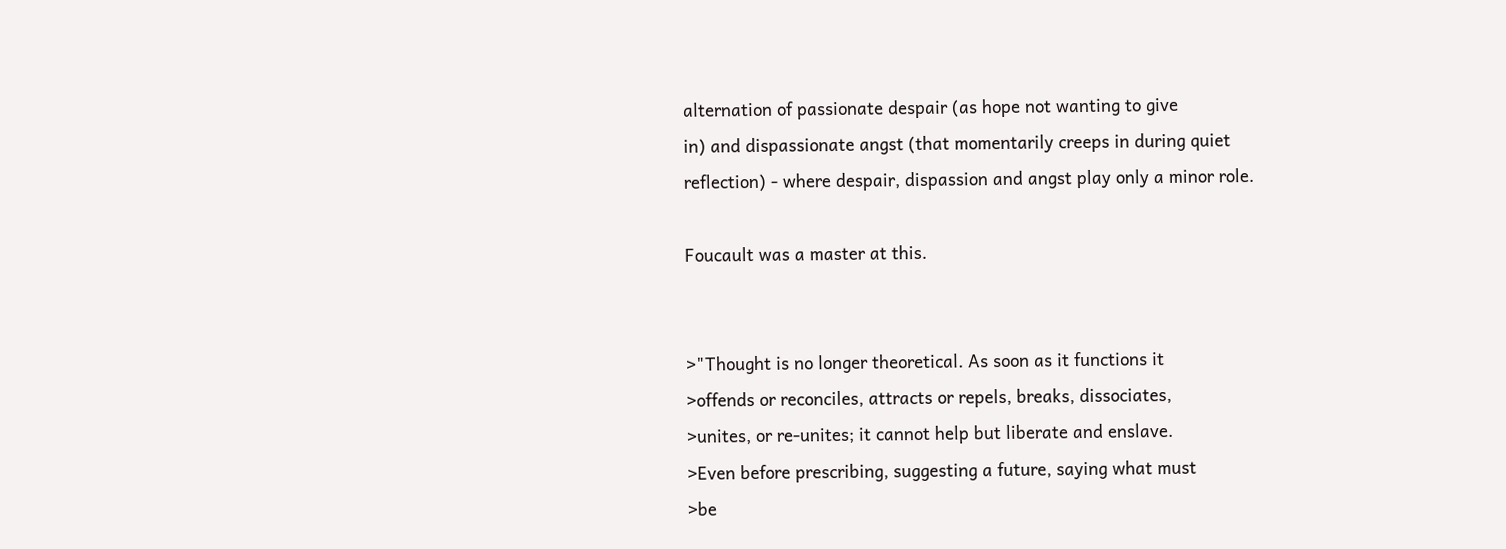alternation of passionate despair (as hope not wanting to give
in) and dispassionate angst (that momentarily creeps in during quiet
reflection) - where despair, dispassion and angst play only a minor role.

Foucault was a master at this.


>"Thought is no longer theoretical. As soon as it functions it
>offends or reconciles, attracts or repels, breaks, dissociates,
>unites, or re-unites; it cannot help but liberate and enslave.
>Even before prescribing, suggesting a future, saying what must
>be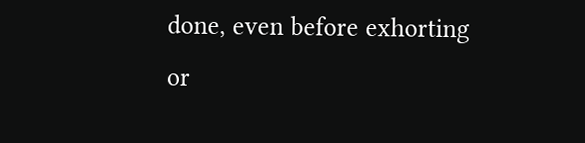done, even before exhorting or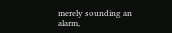merely sounding an alarm,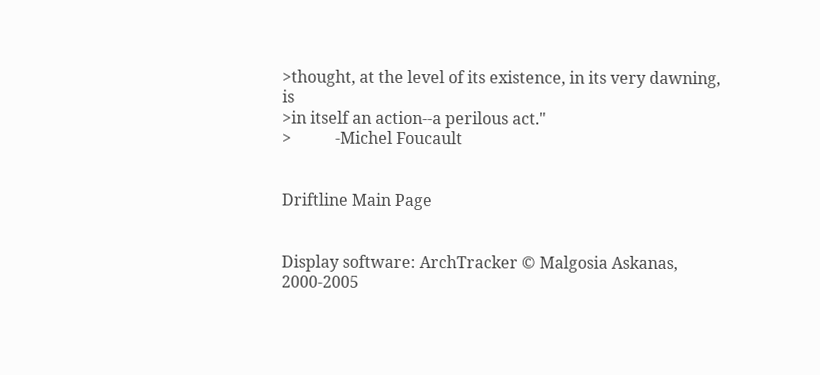>thought, at the level of its existence, in its very dawning, is
>in itself an action--a perilous act."
>           -Michel Foucault


Driftline Main Page


Display software: ArchTracker © Malgosia Askanas, 2000-2005